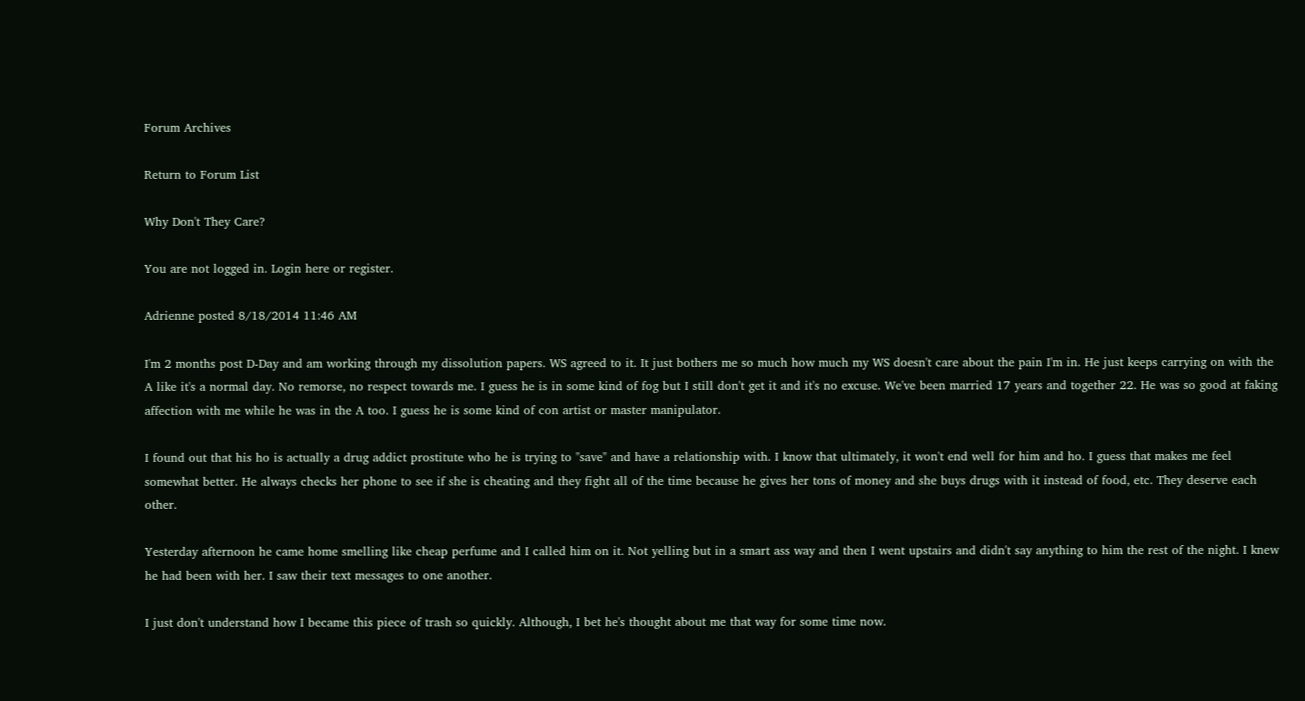Forum Archives

Return to Forum List

Why Don't They Care?

You are not logged in. Login here or register.

Adrienne posted 8/18/2014 11:46 AM

I'm 2 months post D-Day and am working through my dissolution papers. WS agreed to it. It just bothers me so much how much my WS doesn't care about the pain I'm in. He just keeps carrying on with the A like it's a normal day. No remorse, no respect towards me. I guess he is in some kind of fog but I still don't get it and it's no excuse. We've been married 17 years and together 22. He was so good at faking affection with me while he was in the A too. I guess he is some kind of con artist or master manipulator.

I found out that his ho is actually a drug addict prostitute who he is trying to "save" and have a relationship with. I know that ultimately, it won't end well for him and ho. I guess that makes me feel somewhat better. He always checks her phone to see if she is cheating and they fight all of the time because he gives her tons of money and she buys drugs with it instead of food, etc. They deserve each other.

Yesterday afternoon he came home smelling like cheap perfume and I called him on it. Not yelling but in a smart ass way and then I went upstairs and didn't say anything to him the rest of the night. I knew he had been with her. I saw their text messages to one another.

I just don't understand how I became this piece of trash so quickly. Although, I bet he's thought about me that way for some time now.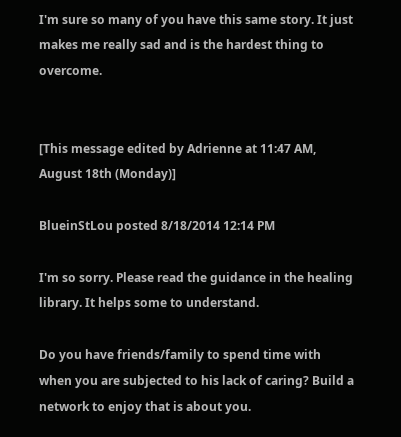I'm sure so many of you have this same story. It just makes me really sad and is the hardest thing to overcome.


[This message edited by Adrienne at 11:47 AM, August 18th (Monday)]

BlueinStLou posted 8/18/2014 12:14 PM

I'm so sorry. Please read the guidance in the healing library. It helps some to understand.

Do you have friends/family to spend time with when you are subjected to his lack of caring? Build a network to enjoy that is about you.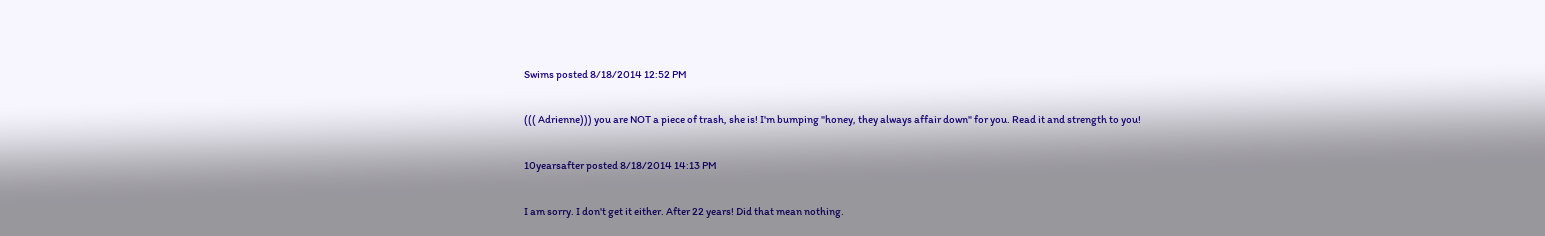Swims posted 8/18/2014 12:52 PM

((( Adrienne))) you are NOT a piece of trash, she is! I'm bumping "honey, they always affair down" for you. Read it and strength to you!

10yearsafter posted 8/18/2014 14:13 PM

I am sorry. I don't get it either. After 22 years! Did that mean nothing.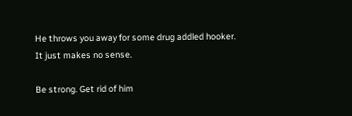He throws you away for some drug addled hooker.
It just makes no sense.

Be strong. Get rid of him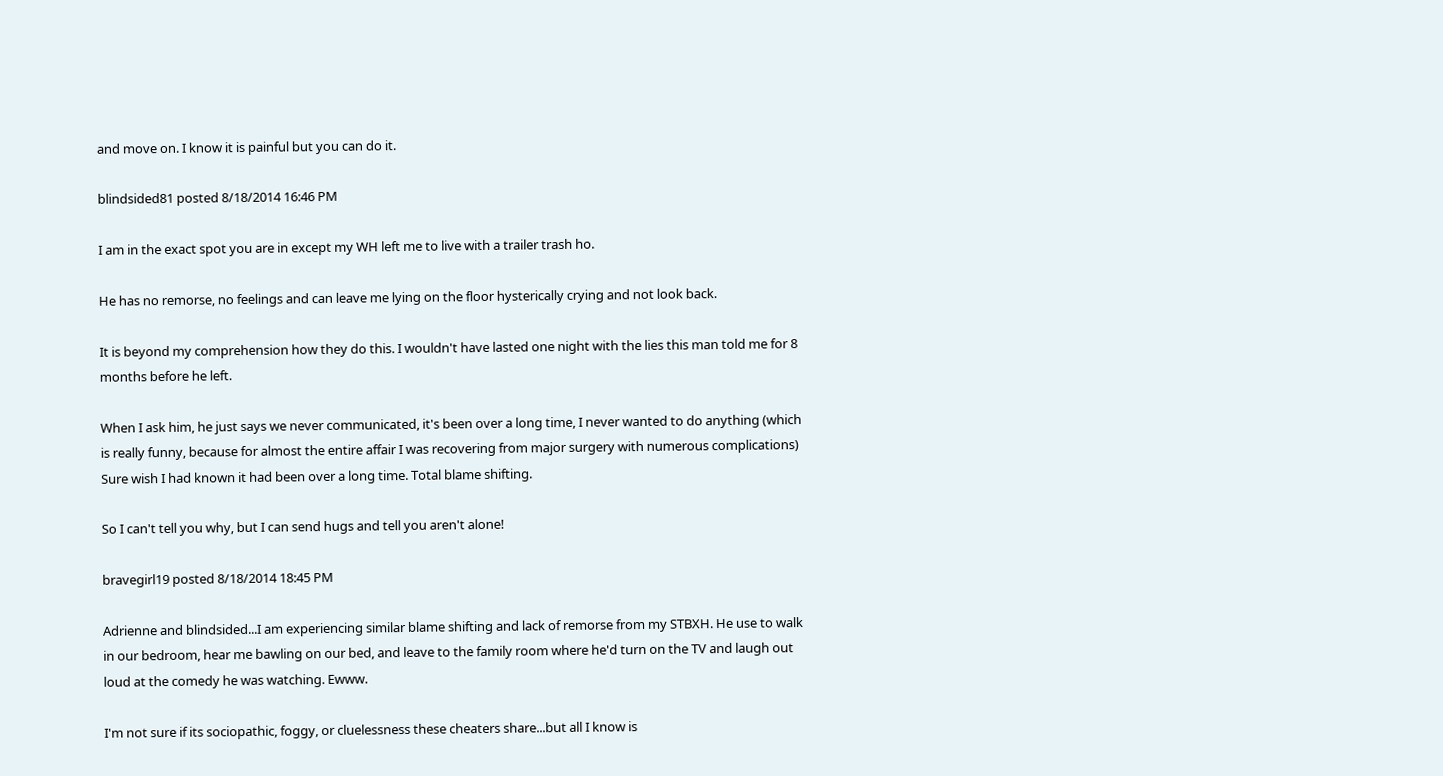and move on. I know it is painful but you can do it.

blindsided81 posted 8/18/2014 16:46 PM

I am in the exact spot you are in except my WH left me to live with a trailer trash ho.

He has no remorse, no feelings and can leave me lying on the floor hysterically crying and not look back.

It is beyond my comprehension how they do this. I wouldn't have lasted one night with the lies this man told me for 8 months before he left.

When I ask him, he just says we never communicated, it's been over a long time, I never wanted to do anything (which is really funny, because for almost the entire affair I was recovering from major surgery with numerous complications) Sure wish I had known it had been over a long time. Total blame shifting.

So I can't tell you why, but I can send hugs and tell you aren't alone!

bravegirl19 posted 8/18/2014 18:45 PM

Adrienne and blindsided...I am experiencing similar blame shifting and lack of remorse from my STBXH. He use to walk in our bedroom, hear me bawling on our bed, and leave to the family room where he'd turn on the TV and laugh out loud at the comedy he was watching. Ewww.

I'm not sure if its sociopathic, foggy, or cluelessness these cheaters share...but all I know is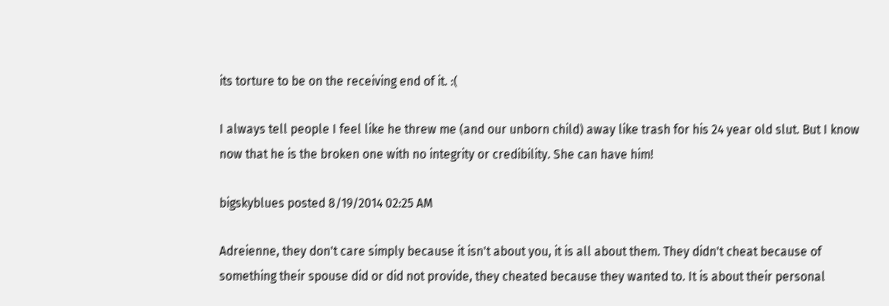its torture to be on the receiving end of it. :(

I always tell people I feel like he threw me (and our unborn child) away like trash for his 24 year old slut. But I know now that he is the broken one with no integrity or credibility. She can have him!

bigskyblues posted 8/19/2014 02:25 AM

Adreienne, they don't care simply because it isn't about you, it is all about them. They didn't cheat because of something their spouse did or did not provide, they cheated because they wanted to. It is about their personal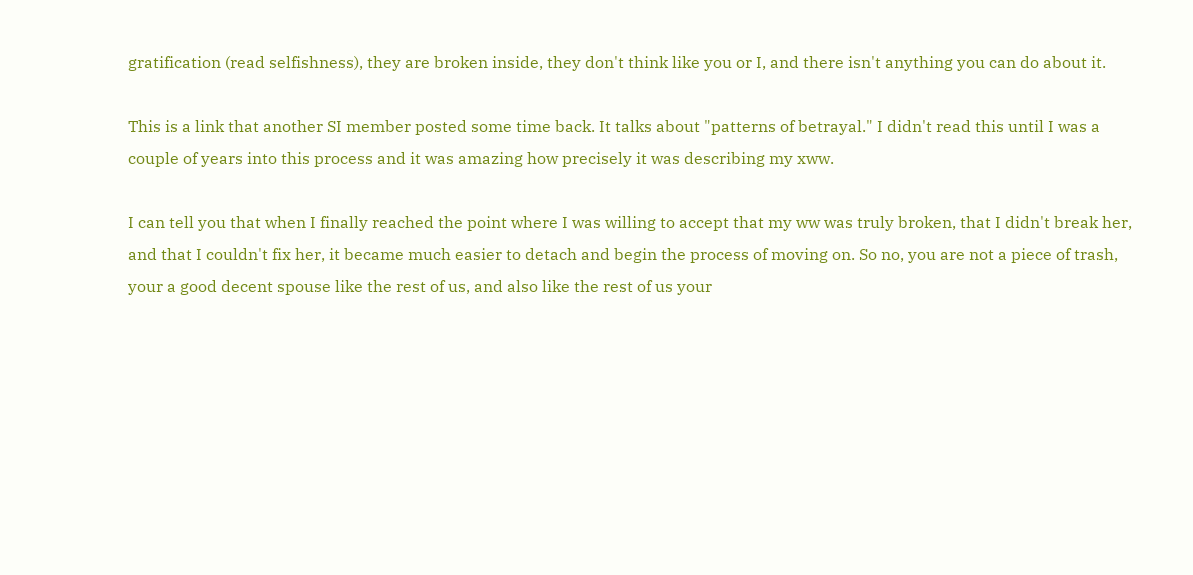gratification (read selfishness), they are broken inside, they don't think like you or I, and there isn't anything you can do about it.

This is a link that another SI member posted some time back. It talks about "patterns of betrayal." I didn't read this until I was a couple of years into this process and it was amazing how precisely it was describing my xww.

I can tell you that when I finally reached the point where I was willing to accept that my ww was truly broken, that I didn't break her, and that I couldn't fix her, it became much easier to detach and begin the process of moving on. So no, you are not a piece of trash, your a good decent spouse like the rest of us, and also like the rest of us your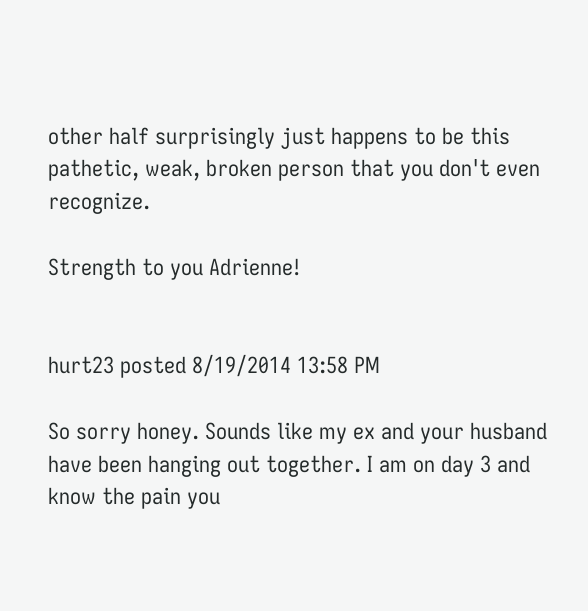other half surprisingly just happens to be this pathetic, weak, broken person that you don't even recognize.

Strength to you Adrienne!


hurt23 posted 8/19/2014 13:58 PM

So sorry honey. Sounds like my ex and your husband have been hanging out together. I am on day 3 and know the pain you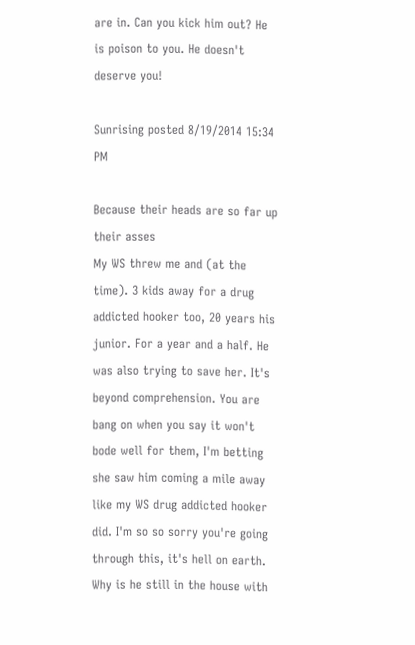are in. Can you kick him out? He is poison to you. He doesn't deserve you!

Sunrising posted 8/19/2014 15:34 PM

Because their heads are so far up their asses
My WS threw me and (at the time). 3 kids away for a drug addicted hooker too, 20 years his junior. For a year and a half. He was also trying to save her. It's beyond comprehension. You are bang on when you say it won't bode well for them, I'm betting she saw him coming a mile away like my WS drug addicted hooker did. I'm so so sorry you're going through this, it's hell on earth.
Why is he still in the house with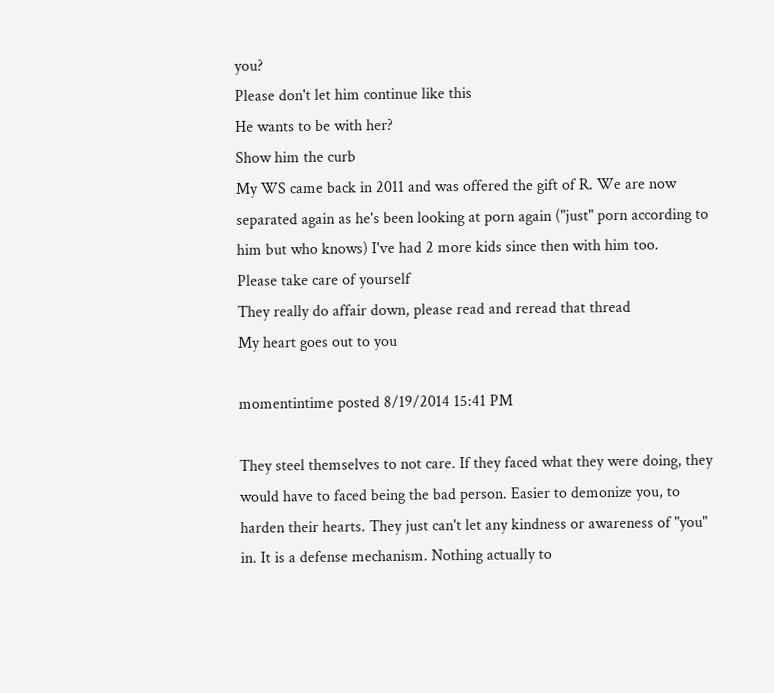you?
Please don't let him continue like this
He wants to be with her?
Show him the curb
My WS came back in 2011 and was offered the gift of R. We are now separated again as he's been looking at porn again ("just" porn according to him but who knows) I've had 2 more kids since then with him too.
Please take care of yourself
They really do affair down, please read and reread that thread
My heart goes out to you

momentintime posted 8/19/2014 15:41 PM

They steel themselves to not care. If they faced what they were doing, they would have to faced being the bad person. Easier to demonize you, to harden their hearts. They just can't let any kindness or awareness of "you" in. It is a defense mechanism. Nothing actually to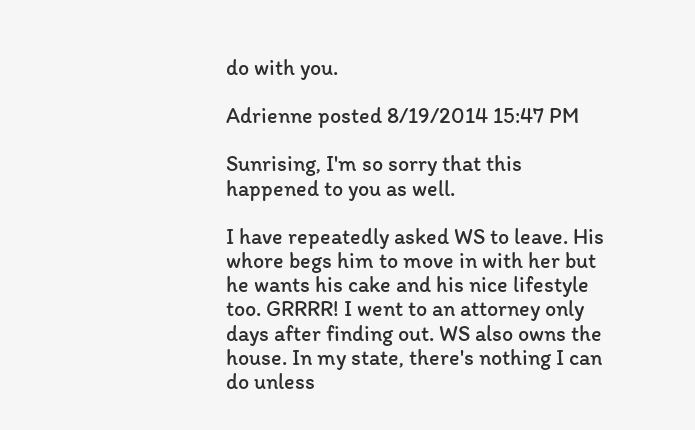do with you.

Adrienne posted 8/19/2014 15:47 PM

Sunrising, I'm so sorry that this happened to you as well.

I have repeatedly asked WS to leave. His whore begs him to move in with her but he wants his cake and his nice lifestyle too. GRRRR! I went to an attorney only days after finding out. WS also owns the house. In my state, there's nothing I can do unless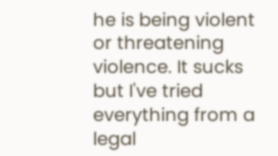he is being violent or threatening violence. It sucks but I've tried everything from a legal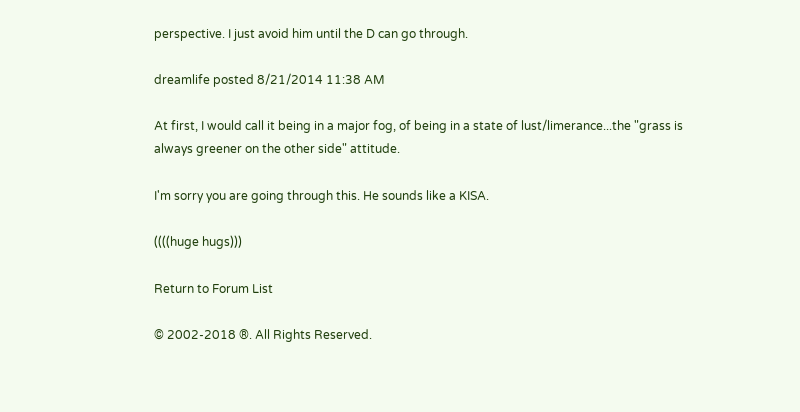perspective. I just avoid him until the D can go through.

dreamlife posted 8/21/2014 11:38 AM

At first, I would call it being in a major fog, of being in a state of lust/limerance...the "grass is always greener on the other side" attitude.

I'm sorry you are going through this. He sounds like a KISA.

((((huge hugs)))

Return to Forum List

© 2002-2018 ®. All Rights Reserved.